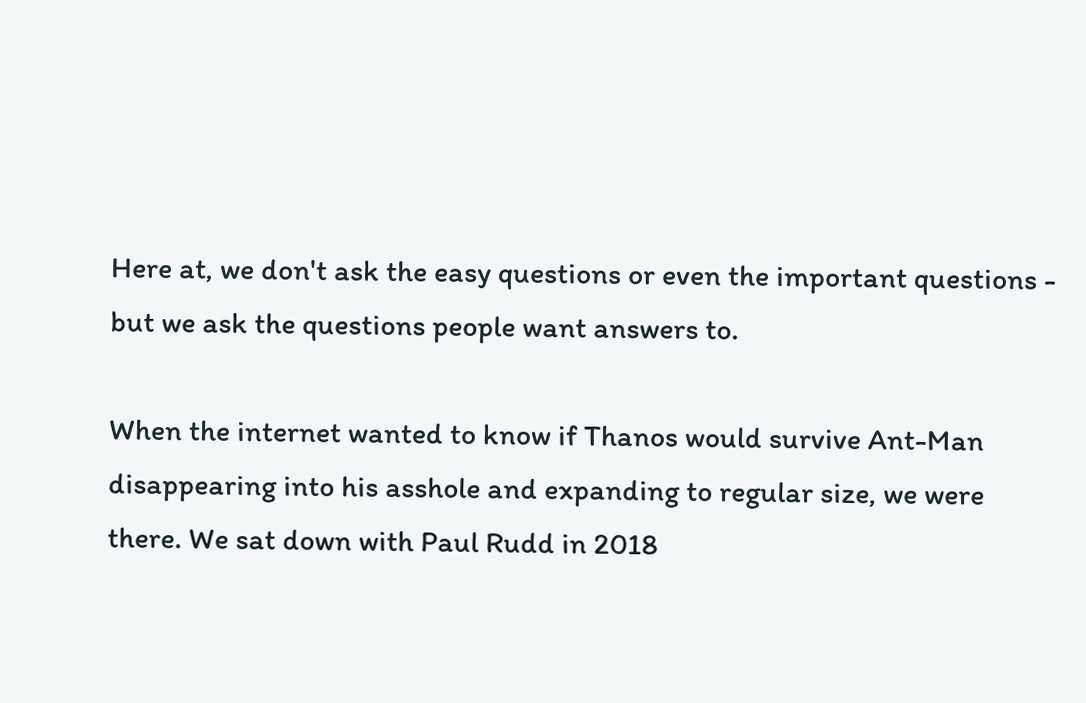Here at, we don't ask the easy questions or even the important questions - but we ask the questions people want answers to.

When the internet wanted to know if Thanos would survive Ant-Man disappearing into his asshole and expanding to regular size, we were there. We sat down with Paul Rudd in 2018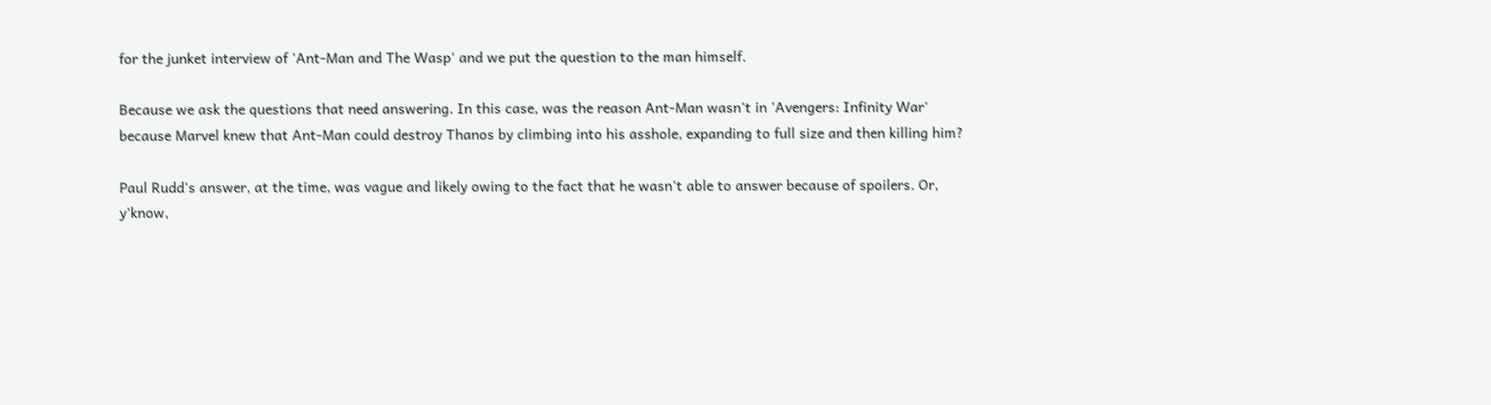for the junket interview of 'Ant-Man and The Wasp' and we put the question to the man himself.

Because we ask the questions that need answering. In this case, was the reason Ant-Man wasn't in 'Avengers: Infinity War' because Marvel knew that Ant-Man could destroy Thanos by climbing into his asshole, expanding to full size and then killing him?

Paul Rudd's answer, at the time, was vague and likely owing to the fact that he wasn't able to answer because of spoilers. Or, y'know,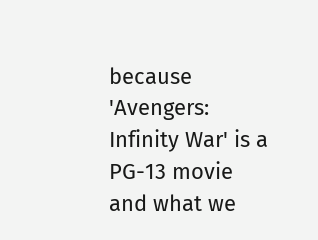because 'Avengers: Infinity War' is a PG-13 movie and what we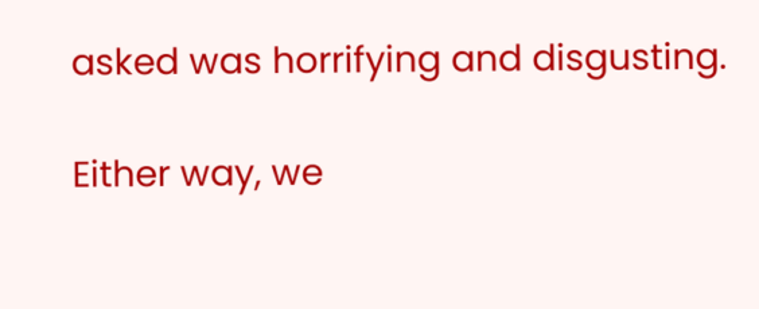asked was horrifying and disgusting.

Either way, we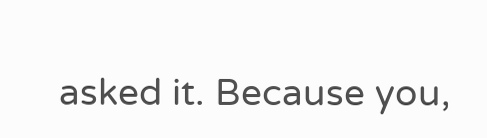asked it. Because you,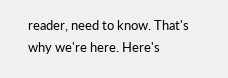reader, need to know. That's why we're here. Here's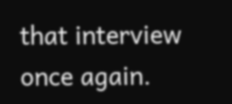that interview once again.